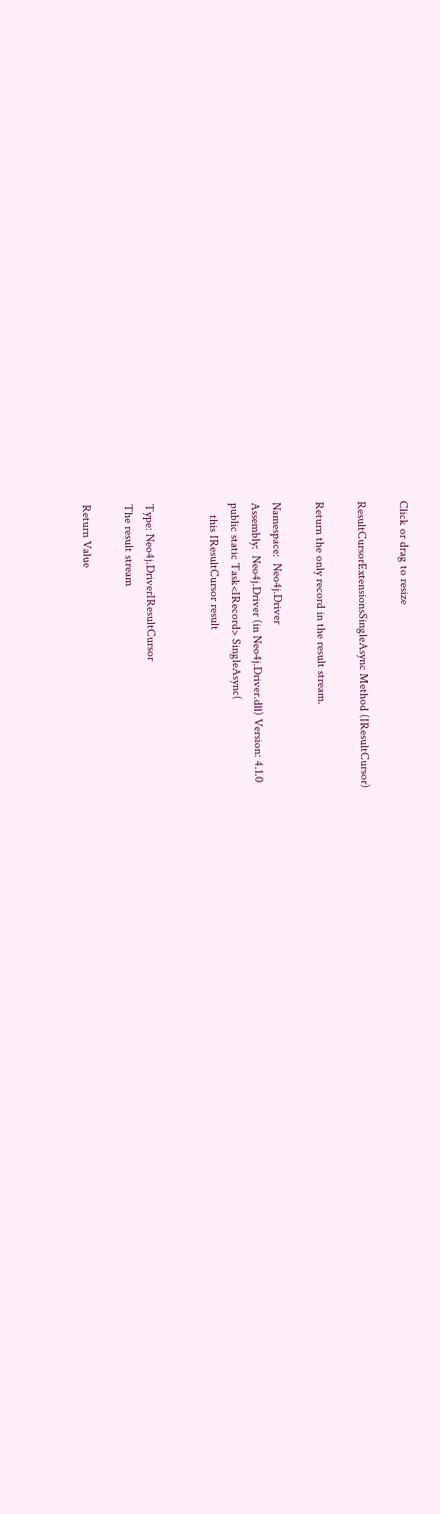Click or drag to resize

ResultCursorExtensionsSingleAsync Method (IResultCursor)

Return the only record in the result stream.

Namespace:  Neo4j.Driver
Assembly:  Neo4j.Driver (in Neo4j.Driver.dll) Version: 4.1.0
public static Task<IRecord> SingleAsync(
    this IResultCursor result


Type: Neo4j.DriverIResultCursor
The result stream

Return Value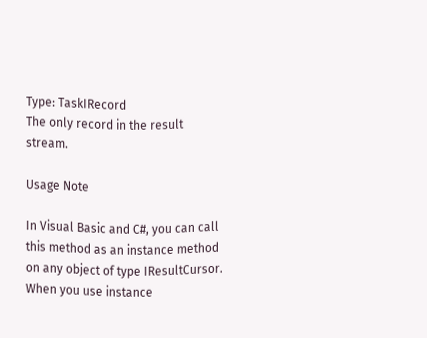Type: TaskIRecord
The only record in the result stream.

Usage Note

In Visual Basic and C#, you can call this method as an instance method on any object of type IResultCursor. When you use instance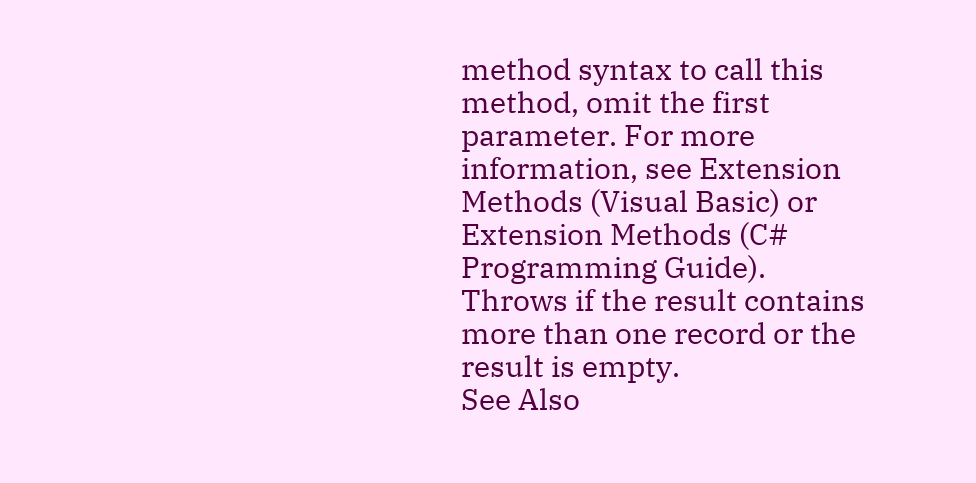method syntax to call this method, omit the first parameter. For more information, see Extension Methods (Visual Basic) or Extension Methods (C# Programming Guide).
Throws if the result contains more than one record or the result is empty.
See Also